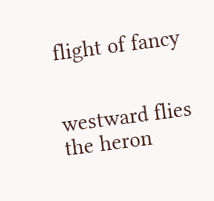flight of fancy


westward flies the heron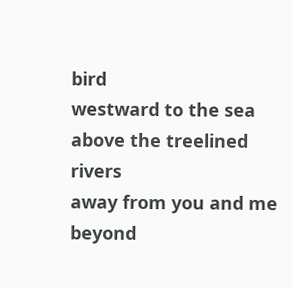bird
westward to the sea
above the treelined rivers
away from you and me
beyond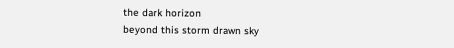the dark horizon
beyond this storm drawn sky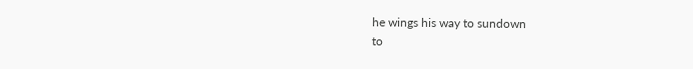he wings his way to sundown
to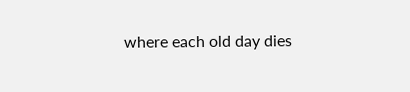where each old day dies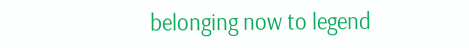belonging now to legend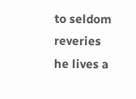to seldom reveries
he lives a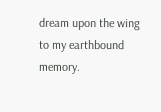dream upon the wing
to my earthbound memory.